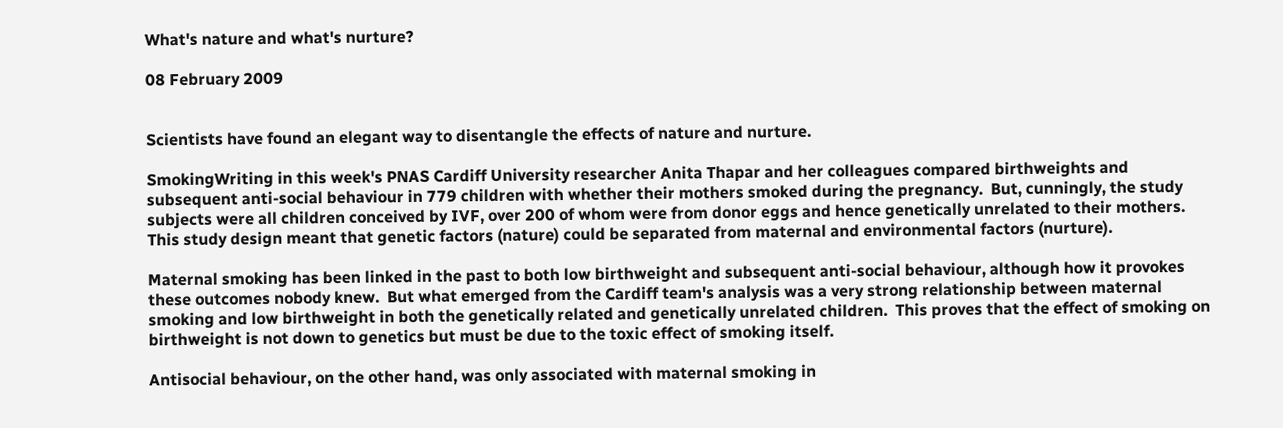What's nature and what's nurture?

08 February 2009


Scientists have found an elegant way to disentangle the effects of nature and nurture.

SmokingWriting in this week's PNAS Cardiff University researcher Anita Thapar and her colleagues compared birthweights and subsequent anti-social behaviour in 779 children with whether their mothers smoked during the pregnancy.  But, cunningly, the study subjects were all children conceived by IVF, over 200 of whom were from donor eggs and hence genetically unrelated to their mothers.  This study design meant that genetic factors (nature) could be separated from maternal and environmental factors (nurture).

Maternal smoking has been linked in the past to both low birthweight and subsequent anti-social behaviour, although how it provokes these outcomes nobody knew.  But what emerged from the Cardiff team's analysis was a very strong relationship between maternal smoking and low birthweight in both the genetically related and genetically unrelated children.  This proves that the effect of smoking on birthweight is not down to genetics but must be due to the toxic effect of smoking itself.

Antisocial behaviour, on the other hand, was only associated with maternal smoking in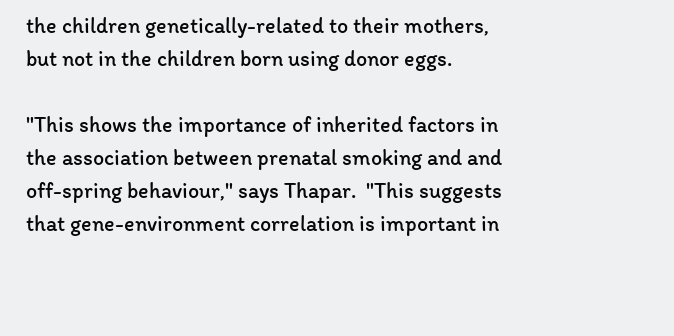the children genetically-related to their mothers, but not in the children born using donor eggs.

"This shows the importance of inherited factors in the association between prenatal smoking and and off-spring behaviour," says Thapar.  "This suggests that gene-environment correlation is important in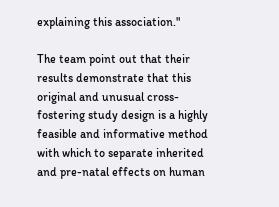explaining this association."

The team point out that their results demonstrate that this original and unusual cross-fostering study design is a highly feasible and informative method with which to separate inherited and pre-natal effects on human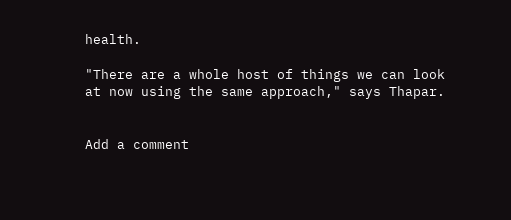health.

"There are a whole host of things we can look at now using the same approach," says Thapar.


Add a comment